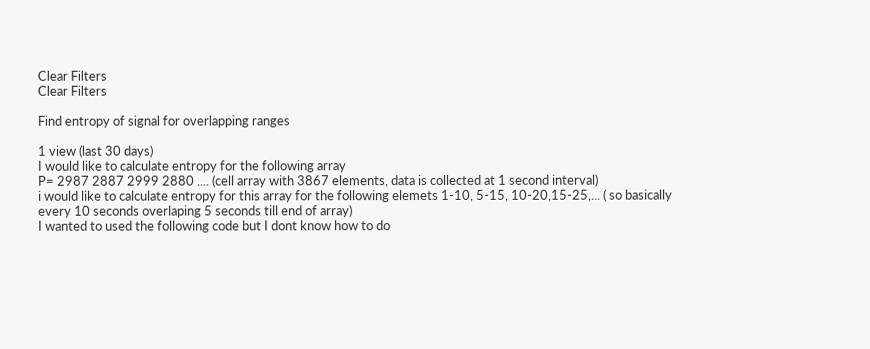Clear Filters
Clear Filters

Find entropy of signal for overlapping ranges

1 view (last 30 days)
I would like to calculate entropy for the following array
P= 2987 2887 2999 2880 .... (cell array with 3867 elements, data is collected at 1 second interval)
i would like to calculate entropy for this array for the following elemets 1-10, 5-15, 10-20,15-25,... ( so basically every 10 seconds overlaping 5 seconds till end of array)
I wanted to used the following code but I dont know how to do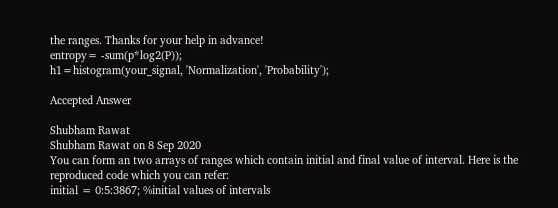the ranges. Thanks for your help in advance!
entropy= -sum(p*log2(P));
h1=histogram(your_signal, 'Normalization', 'Probability');

Accepted Answer

Shubham Rawat
Shubham Rawat on 8 Sep 2020
You can form an two arrays of ranges which contain initial and final value of interval. Here is the reproduced code which you can refer:
initial = 0:5:3867; %initial values of intervals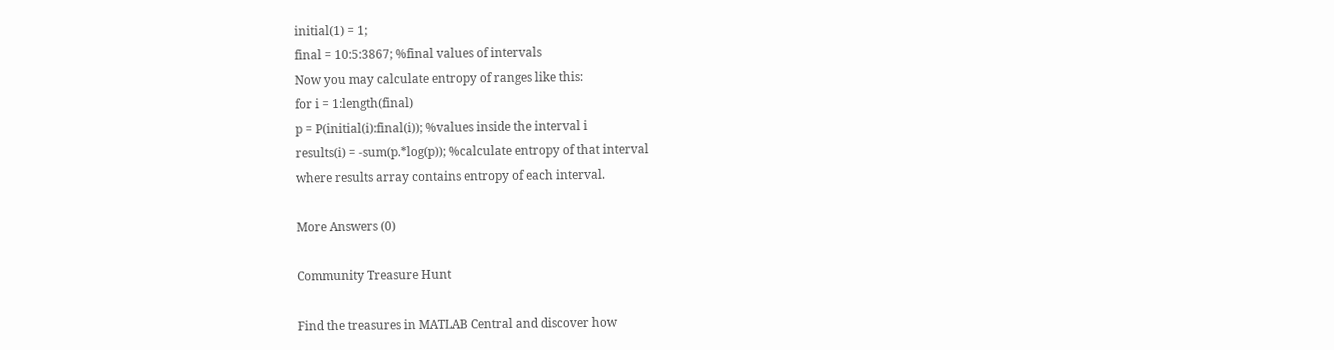initial(1) = 1;
final = 10:5:3867; %final values of intervals
Now you may calculate entropy of ranges like this:
for i = 1:length(final)
p = P(initial(i):final(i)); %values inside the interval i
results(i) = -sum(p.*log(p)); %calculate entropy of that interval
where results array contains entropy of each interval.

More Answers (0)

Community Treasure Hunt

Find the treasures in MATLAB Central and discover how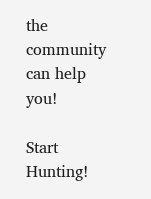the community can help you!

Start Hunting!